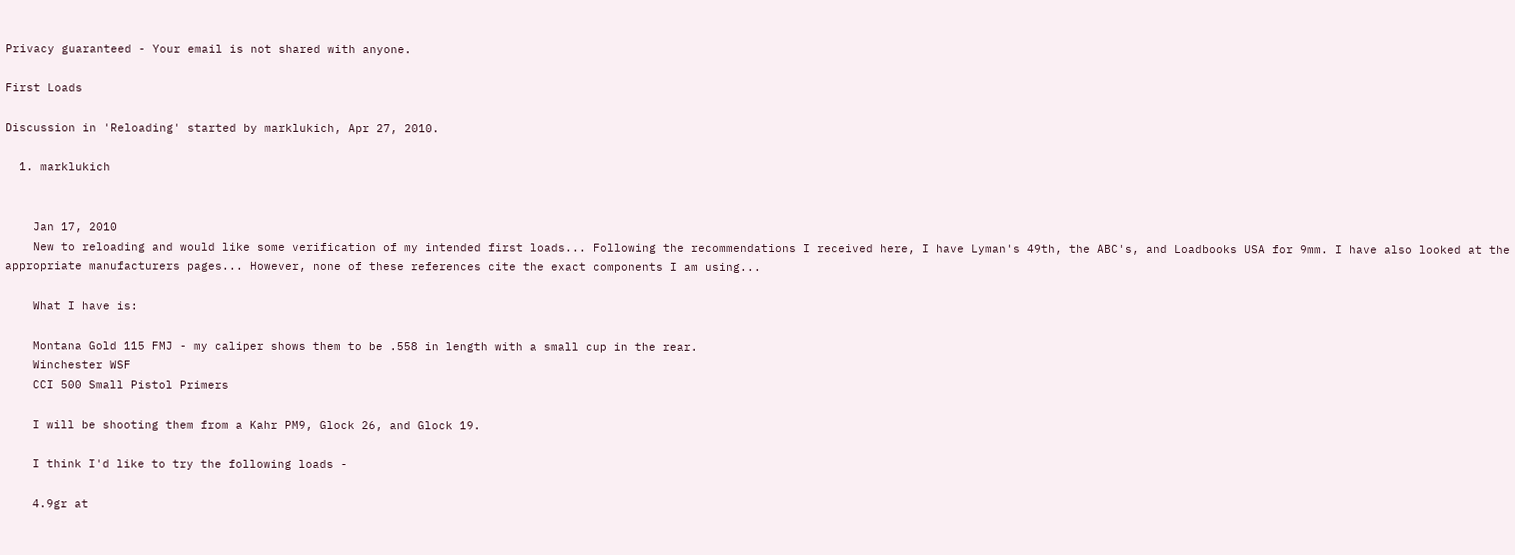Privacy guaranteed - Your email is not shared with anyone.

First Loads

Discussion in 'Reloading' started by marklukich, Apr 27, 2010.

  1. marklukich


    Jan 17, 2010
    New to reloading and would like some verification of my intended first loads... Following the recommendations I received here, I have Lyman's 49th, the ABC's, and Loadbooks USA for 9mm. I have also looked at the appropriate manufacturers pages... However, none of these references cite the exact components I am using...

    What I have is:

    Montana Gold 115 FMJ - my caliper shows them to be .558 in length with a small cup in the rear.
    Winchester WSF
    CCI 500 Small Pistol Primers

    I will be shooting them from a Kahr PM9, Glock 26, and Glock 19.

    I think I'd like to try the following loads -

    4.9gr at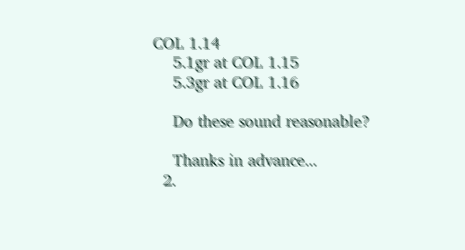COL 1.14
    5.1gr at COL 1.15
    5.3gr at COL 1.16

    Do these sound reasonable?

    Thanks in advance...
  2.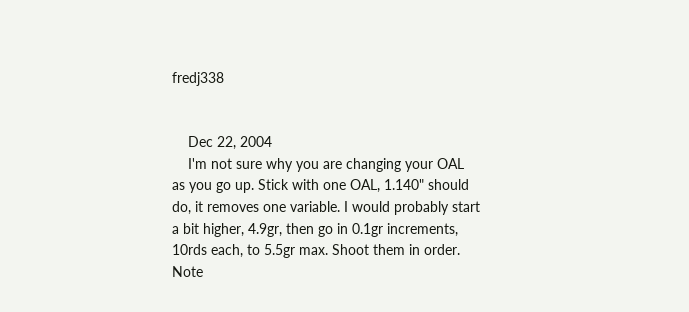fredj338


    Dec 22, 2004
    I'm not sure why you are changing your OAL as you go up. Stick with one OAL, 1.140" should do, it removes one variable. I would probably start a bit higher, 4.9gr, then go in 0.1gr increments, 10rds each, to 5.5gr max. Shoot them in order. Note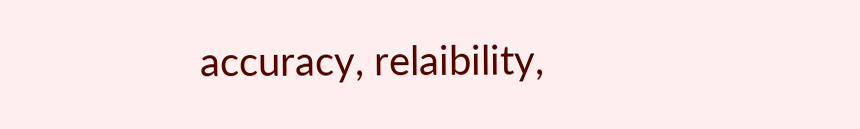accuracy, relaibility,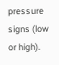pressure signs (low or high).